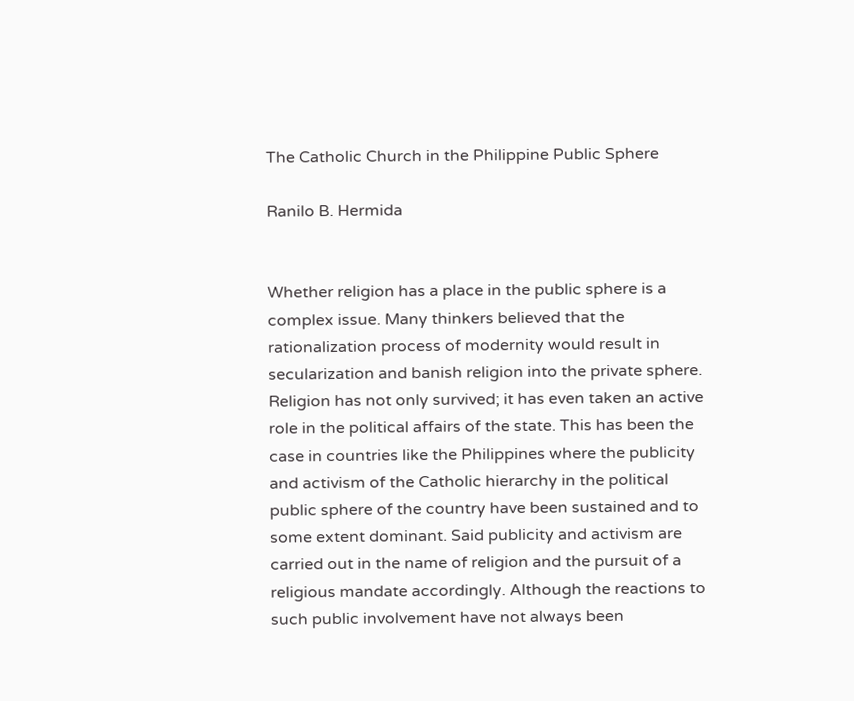The Catholic Church in the Philippine Public Sphere

Ranilo B. Hermida


Whether religion has a place in the public sphere is a complex issue. Many thinkers believed that the rationalization process of modernity would result in secularization and banish religion into the private sphere. Religion has not only survived; it has even taken an active role in the political affairs of the state. This has been the case in countries like the Philippines where the publicity and activism of the Catholic hierarchy in the political public sphere of the country have been sustained and to some extent dominant. Said publicity and activism are carried out in the name of religion and the pursuit of a religious mandate accordingly. Although the reactions to such public involvement have not always been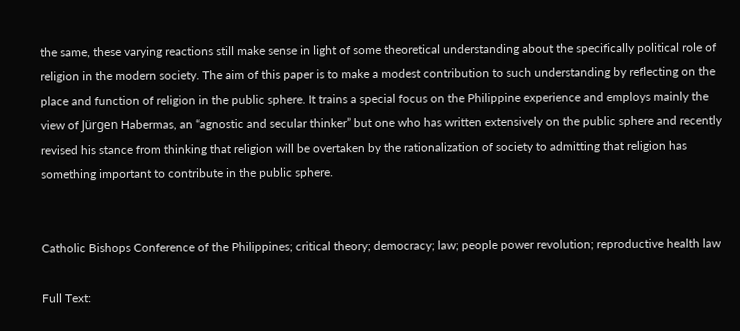the same, these varying reactions still make sense in light of some theoretical understanding about the specifically political role of religion in the modern society. The aim of this paper is to make a modest contribution to such understanding by reflecting on the place and function of religion in the public sphere. It trains a special focus on the Philippine experience and employs mainly the view of Jürgen Habermas, an “agnostic and secular thinker” but one who has written extensively on the public sphere and recently revised his stance from thinking that religion will be overtaken by the rationalization of society to admitting that religion has something important to contribute in the public sphere.


Catholic Bishops Conference of the Philippines; critical theory; democracy; law; people power revolution; reproductive health law

Full Text: